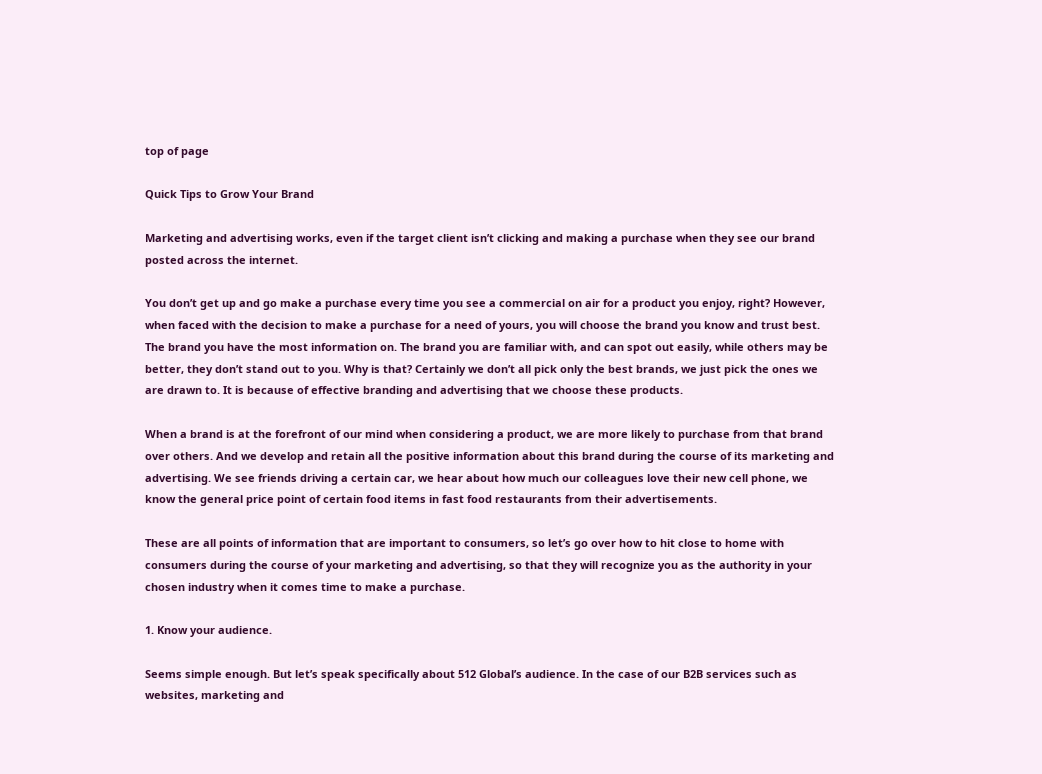top of page

Quick Tips to Grow Your Brand

Marketing and advertising works, even if the target client isn’t clicking and making a purchase when they see our brand posted across the internet.

You don’t get up and go make a purchase every time you see a commercial on air for a product you enjoy, right? However, when faced with the decision to make a purchase for a need of yours, you will choose the brand you know and trust best. The brand you have the most information on. The brand you are familiar with, and can spot out easily, while others may be better, they don’t stand out to you. Why is that? Certainly we don’t all pick only the best brands, we just pick the ones we are drawn to. It is because of effective branding and advertising that we choose these products.

When a brand is at the forefront of our mind when considering a product, we are more likely to purchase from that brand over others. And we develop and retain all the positive information about this brand during the course of its marketing and advertising. We see friends driving a certain car, we hear about how much our colleagues love their new cell phone, we know the general price point of certain food items in fast food restaurants from their advertisements.

These are all points of information that are important to consumers, so let’s go over how to hit close to home with consumers during the course of your marketing and advertising, so that they will recognize you as the authority in your chosen industry when it comes time to make a purchase.

1. Know your audience.

Seems simple enough. But let’s speak specifically about 512 Global’s audience. In the case of our B2B services such as websites, marketing and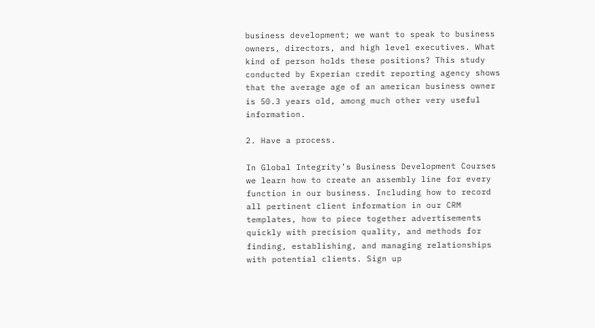business development; we want to speak to business owners, directors, and high level executives. What kind of person holds these positions? This study conducted by Experian credit reporting agency shows that the average age of an american business owner is 50.3 years old, among much other very useful information.

2. Have a process.

In Global Integrity’s Business Development Courses we learn how to create an assembly line for every function in our business. Including how to record all pertinent client information in our CRM templates, how to piece together advertisements quickly with precision quality, and methods for finding, establishing, and managing relationships with potential clients. Sign up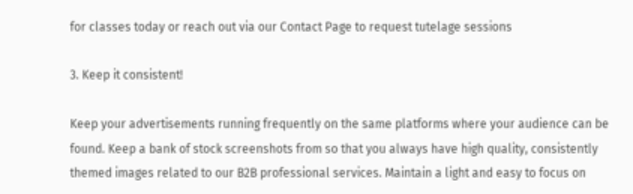for classes today or reach out via our Contact Page to request tutelage sessions

3. Keep it consistent!

Keep your advertisements running frequently on the same platforms where your audience can be found. Keep a bank of stock screenshots from so that you always have high quality, consistently themed images related to our B2B professional services. Maintain a light and easy to focus on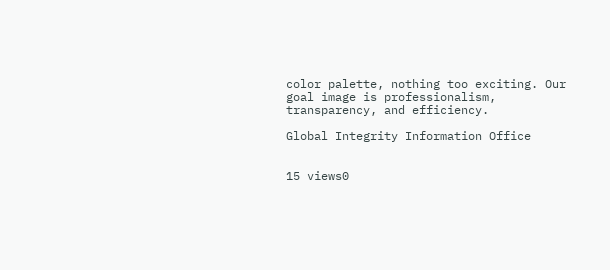color palette, nothing too exciting. Our goal image is professionalism, transparency, and efficiency.

Global Integrity Information Office


15 views0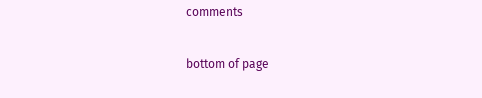comments


bottom of page